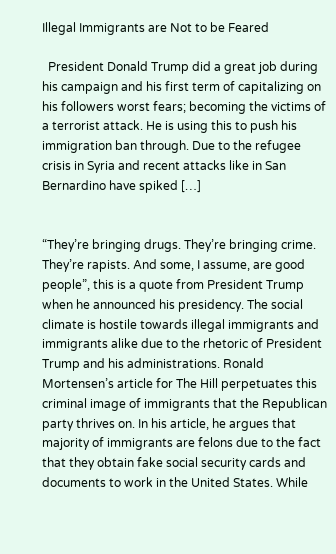Illegal Immigrants are Not to be Feared

  President Donald Trump did a great job during his campaign and his first term of capitalizing on his followers worst fears; becoming the victims of a terrorist attack. He is using this to push his immigration ban through. Due to the refugee crisis in Syria and recent attacks like in San Bernardino have spiked […]


“They’re bringing drugs. They’re bringing crime. They’re rapists. And some, I assume, are good people”, this is a quote from President Trump when he announced his presidency. The social climate is hostile towards illegal immigrants and immigrants alike due to the rhetoric of President Trump and his administrations. Ronald Mortensen’s article for The Hill perpetuates this criminal image of immigrants that the Republican party thrives on. In his article, he argues that majority of immigrants are felons due to the fact that they obtain fake social security cards and documents to work in the United States. While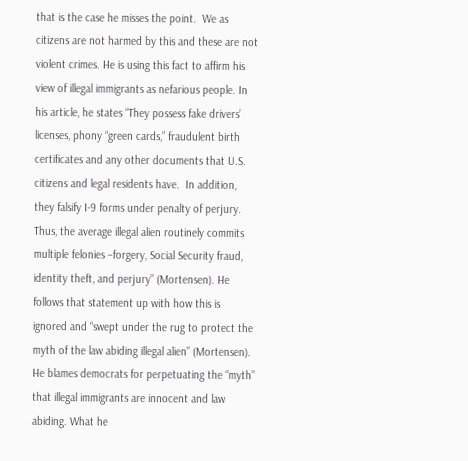that is the case he misses the point.  We as citizens are not harmed by this and these are not violent crimes. He is using this fact to affirm his view of illegal immigrants as nefarious people. In his article, he states “They possess fake drivers’ licenses, phony “green cards,” fraudulent birth certificates and any other documents that U.S. citizens and legal residents have.  In addition, they falsify I-9 forms under penalty of perjury. Thus, the average illegal alien routinely commits multiple felonies –forgery, Social Security fraud, identity theft, and perjury” (Mortensen). He follows that statement up with how this is ignored and “swept under the rug to protect the myth of the law abiding illegal alien” (Mortensen). He blames democrats for perpetuating the “myth” that illegal immigrants are innocent and law abiding. What he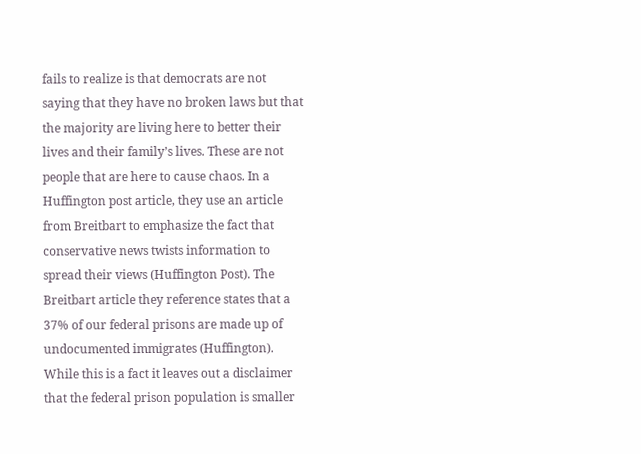fails to realize is that democrats are not saying that they have no broken laws but that the majority are living here to better their lives and their family’s lives. These are not people that are here to cause chaos. In a Huffington post article, they use an article from Breitbart to emphasize the fact that conservative news twists information to spread their views (Huffington Post). The Breitbart article they reference states that a 37% of our federal prisons are made up of undocumented immigrates (Huffington). While this is a fact it leaves out a disclaimer that the federal prison population is smaller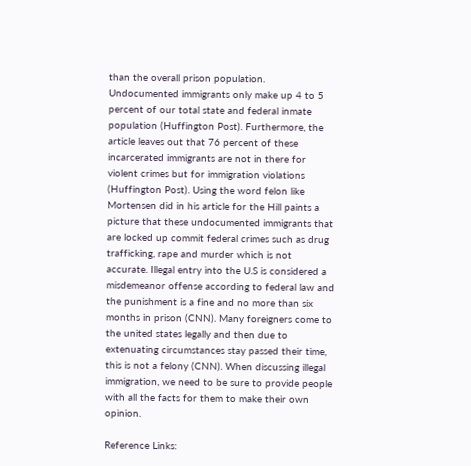than the overall prison population. Undocumented immigrants only make up 4 to 5 percent of our total state and federal inmate population (Huffington Post). Furthermore, the article leaves out that 76 percent of these incarcerated immigrants are not in there for violent crimes but for immigration violations (Huffington Post). Using the word felon like Mortensen did in his article for the Hill paints a picture that these undocumented immigrants that are locked up commit federal crimes such as drug trafficking, rape and murder which is not accurate. Illegal entry into the U.S is considered a misdemeanor offense according to federal law and the punishment is a fine and no more than six months in prison (CNN). Many foreigners come to the united states legally and then due to extenuating circumstances stay passed their time, this is not a felony (CNN). When discussing illegal immigration, we need to be sure to provide people with all the facts for them to make their own opinion.

Reference Links: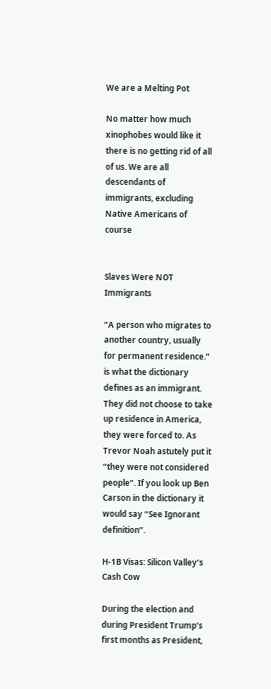We are a Melting Pot

No matter how much xinophobes would like it there is no getting rid of all of us. We are all descendants of immigrants, excluding Native Americans of course


Slaves Were NOT Immigrants

“A person who migrates to another country, usually for permanent residence.” is what the dictionary defines as an immigrant. They did not choose to take up residence in America, they were forced to. As Trevor Noah astutely put it “they were not considered people”. If you look up Ben Carson in the dictionary it would say “See Ignorant definition”.

H-1B Visas: Silicon Valley’s Cash Cow

During the election and during President Trump’s first months as President,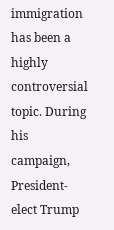immigration has been a highly controversial topic. During his campaign, President-elect Trump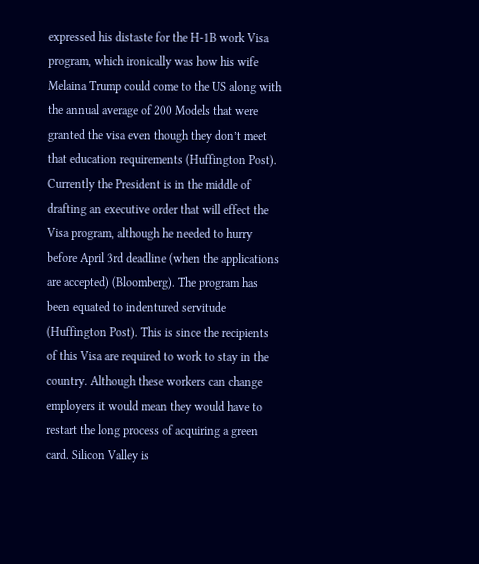expressed his distaste for the H-1B work Visa program, which ironically was how his wife Melaina Trump could come to the US along with the annual average of 200 Models that were granted the visa even though they don’t meet that education requirements (Huffington Post). Currently the President is in the middle of drafting an executive order that will effect the Visa program, although he needed to hurry before April 3rd deadline (when the applications are accepted) (Bloomberg). The program has been equated to indentured servitude (Huffington Post). This is since the recipients of this Visa are required to work to stay in the country. Although these workers can change employers it would mean they would have to restart the long process of acquiring a green card. Silicon Valley is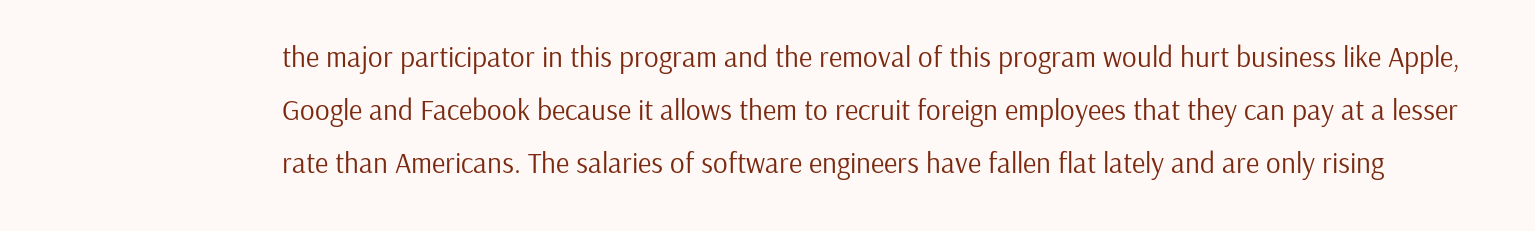the major participator in this program and the removal of this program would hurt business like Apple, Google and Facebook because it allows them to recruit foreign employees that they can pay at a lesser rate than Americans. The salaries of software engineers have fallen flat lately and are only rising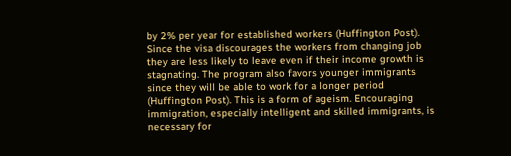by 2% per year for established workers (Huffington Post). Since the visa discourages the workers from changing job they are less likely to leave even if their income growth is stagnating. The program also favors younger immigrants since they will be able to work for a longer period (Huffington Post). This is a form of ageism. Encouraging immigration, especially intelligent and skilled immigrants, is necessary for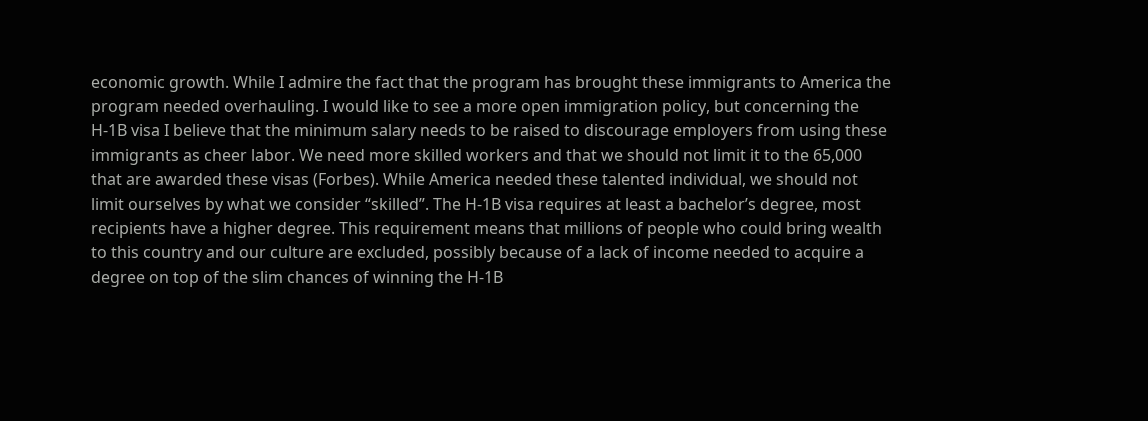economic growth. While I admire the fact that the program has brought these immigrants to America the program needed overhauling. I would like to see a more open immigration policy, but concerning the H-1B visa I believe that the minimum salary needs to be raised to discourage employers from using these immigrants as cheer labor. We need more skilled workers and that we should not limit it to the 65,000 that are awarded these visas (Forbes). While America needed these talented individual, we should not limit ourselves by what we consider “skilled”. The H-1B visa requires at least a bachelor’s degree, most recipients have a higher degree. This requirement means that millions of people who could bring wealth to this country and our culture are excluded, possibly because of a lack of income needed to acquire a degree on top of the slim chances of winning the H-1B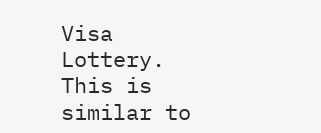Visa Lottery. This is similar to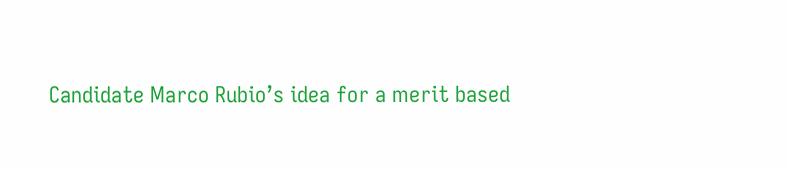Candidate Marco Rubio’s idea for a merit based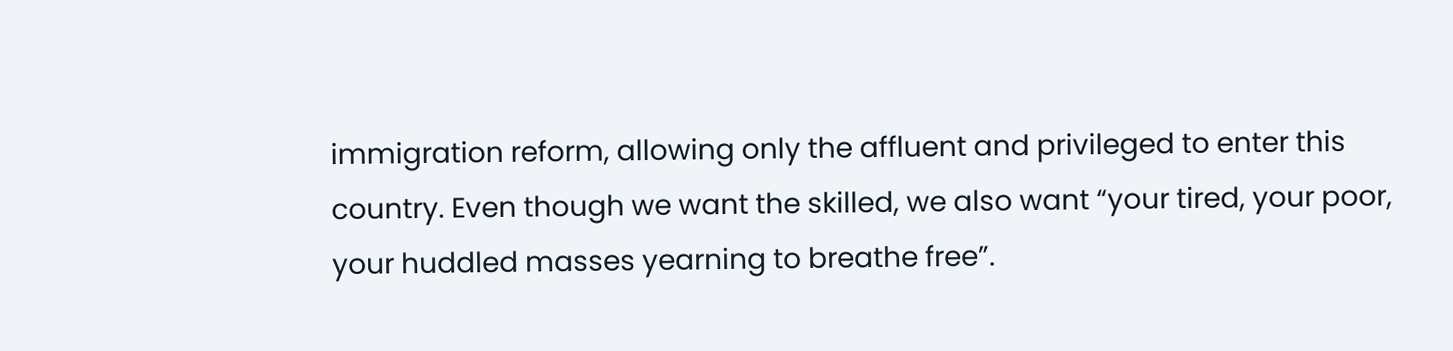immigration reform, allowing only the affluent and privileged to enter this country. Even though we want the skilled, we also want “your tired, your poor, your huddled masses yearning to breathe free”.